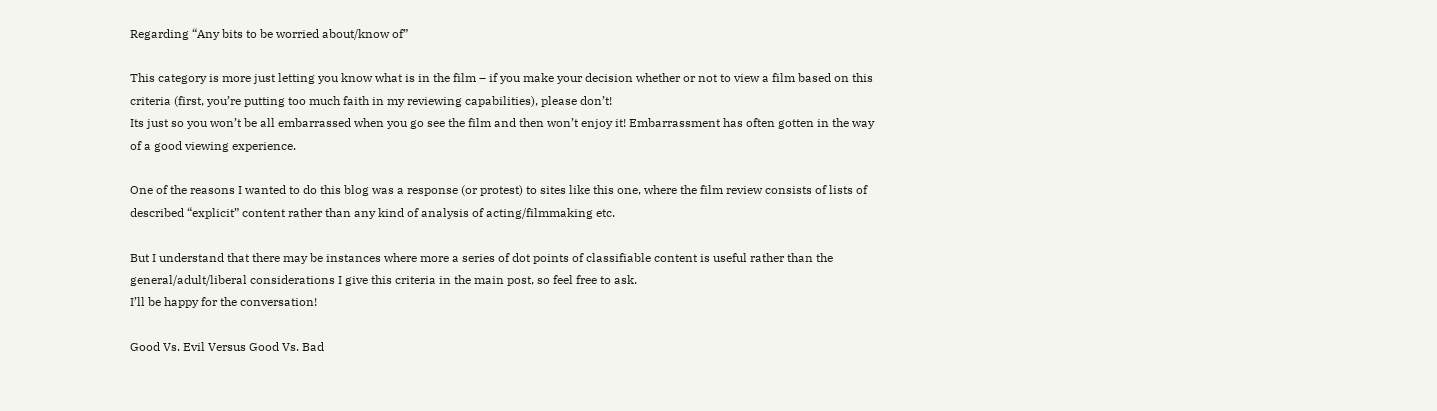Regarding “Any bits to be worried about/know of”

This category is more just letting you know what is in the film – if you make your decision whether or not to view a film based on this criteria (first, you’re putting too much faith in my reviewing capabilities), please don’t!
Its just so you won’t be all embarrassed when you go see the film and then won’t enjoy it! Embarrassment has often gotten in the way of a good viewing experience.

One of the reasons I wanted to do this blog was a response (or protest) to sites like this one, where the film review consists of lists of described “explicit” content rather than any kind of analysis of acting/filmmaking etc.

But I understand that there may be instances where more a series of dot points of classifiable content is useful rather than the general/adult/liberal considerations I give this criteria in the main post, so feel free to ask.
I’ll be happy for the conversation!

Good Vs. Evil Versus Good Vs. Bad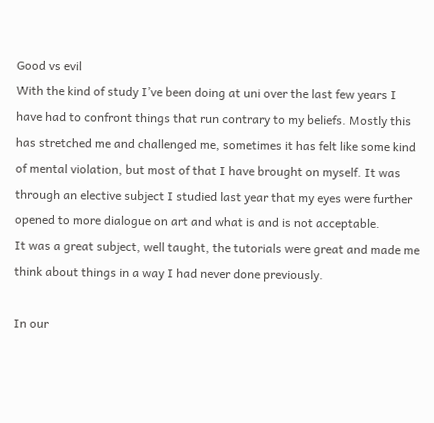Good vs evil
With the kind of study I’ve been doing at uni over the last few years I have had to confront things that run contrary to my beliefs. Mostly this has stretched me and challenged me, sometimes it has felt like some kind of mental violation, but most of that I have brought on myself. It was through an elective subject I studied last year that my eyes were further opened to more dialogue on art and what is and is not acceptable.
It was a great subject, well taught, the tutorials were great and made me think about things in a way I had never done previously.

In our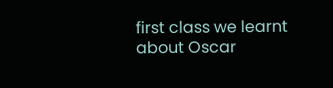first class we learnt about Oscar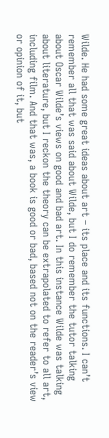Wilde. He had some great ideas about art – its place and its functions. I can’t remember all that was said about Wilde, but I do remember the tutor talking about Oscar Wilde’s views on good and bad art. In this instance Wilde was talking about literature, but I reckon the theory can be extrapolated to refer to all art, including film. And that was, a book is good or bad, based not on the reader’s view or opinion of it, but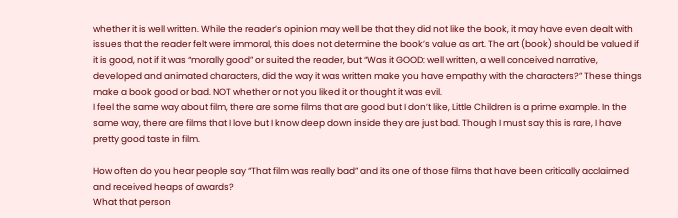whether it is well written. While the reader’s opinion may well be that they did not like the book, it may have even dealt with issues that the reader felt were immoral, this does not determine the book’s value as art. The art (book) should be valued if it is good, not if it was “morally good” or suited the reader, but “Was it GOOD: well written, a well conceived narrative, developed and animated characters, did the way it was written make you have empathy with the characters?” These things make a book good or bad. NOT whether or not you liked it or thought it was evil.
I feel the same way about film, there are some films that are good but I don’t like, Little Children is a prime example. In the same way, there are films that I love but I know deep down inside they are just bad. Though I must say this is rare, I have pretty good taste in film.

How often do you hear people say “That film was really bad” and its one of those films that have been critically acclaimed and received heaps of awards?
What that person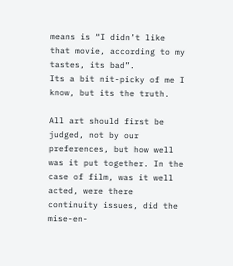means is “I didn’t like that movie, according to my tastes, its bad”.
Its a bit nit-picky of me I know, but its the truth.

All art should first be judged, not by our preferences, but how well was it put together. In the case of film, was it well acted, were there continuity issues, did the mise-en-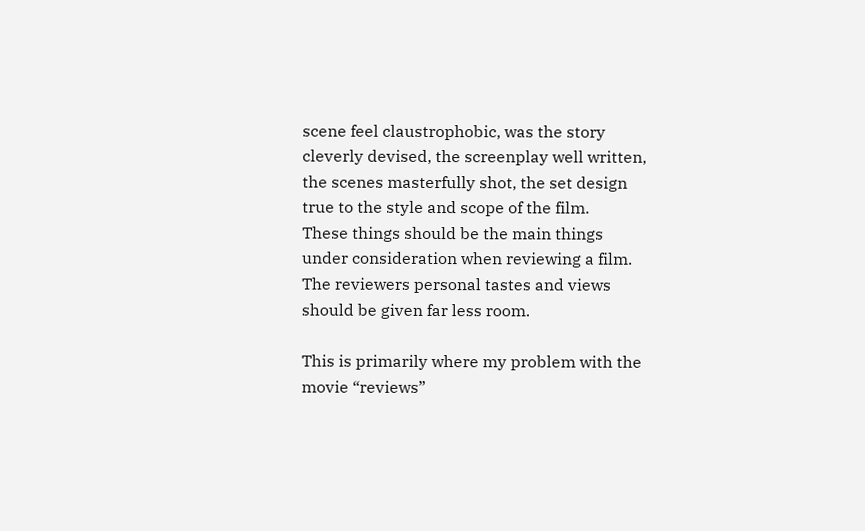scene feel claustrophobic, was the story cleverly devised, the screenplay well written, the scenes masterfully shot, the set design true to the style and scope of the film.
These things should be the main things under consideration when reviewing a film. The reviewers personal tastes and views should be given far less room.

This is primarily where my problem with the movie “reviews”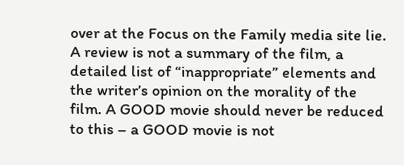over at the Focus on the Family media site lie. A review is not a summary of the film, a detailed list of “inappropriate” elements and the writer’s opinion on the morality of the film. A GOOD movie should never be reduced to this – a GOOD movie is not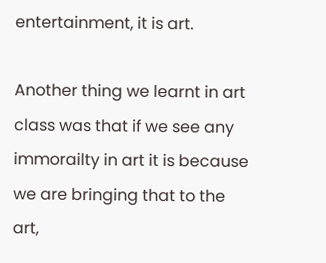entertainment, it is art.

Another thing we learnt in art class was that if we see any immorailty in art it is because we are bringing that to the art,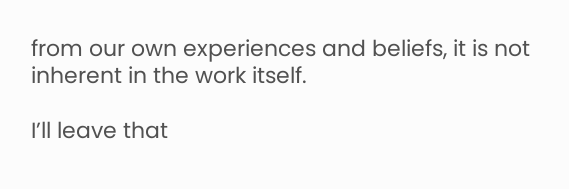from our own experiences and beliefs, it is not inherent in the work itself.

I’ll leave that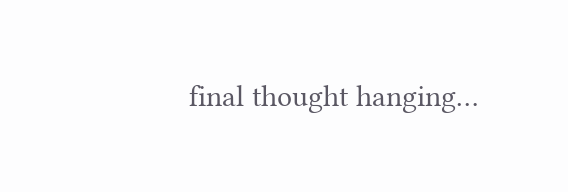final thought hanging…